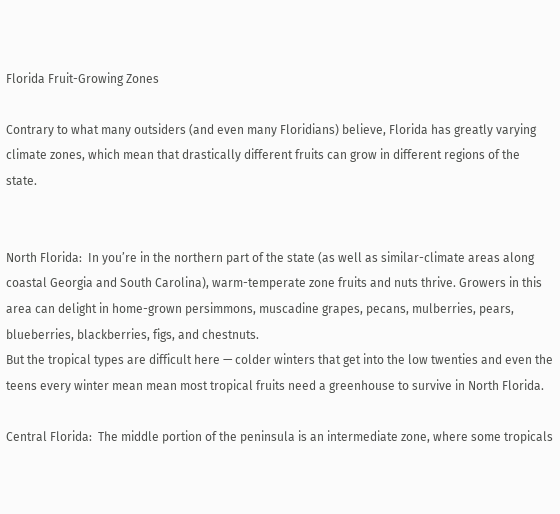Florida Fruit-Growing Zones

Contrary to what many outsiders (and even many Floridians) believe, Florida has greatly varying climate zones, which mean that drastically different fruits can grow in different regions of the state.


North Florida:  In you’re in the northern part of the state (as well as similar-climate areas along coastal Georgia and South Carolina), warm-temperate zone fruits and nuts thrive. Growers in this area can delight in home-grown persimmons, muscadine grapes, pecans, mulberries, pears, blueberries, blackberries, figs, and chestnuts.
But the tropical types are difficult here — colder winters that get into the low twenties and even the teens every winter mean mean most tropical fruits need a greenhouse to survive in North Florida.

Central Florida:  The middle portion of the peninsula is an intermediate zone, where some tropicals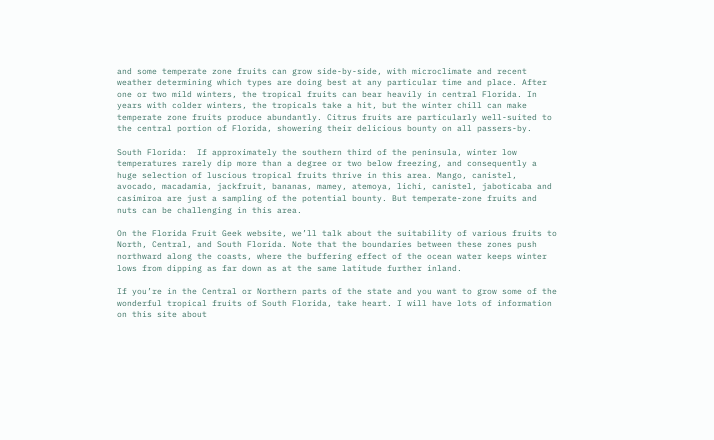and some temperate zone fruits can grow side-by-side, with microclimate and recent weather determining which types are doing best at any particular time and place. After one or two mild winters, the tropical fruits can bear heavily in central Florida. In years with colder winters, the tropicals take a hit, but the winter chill can make temperate zone fruits produce abundantly. Citrus fruits are particularly well-suited to the central portion of Florida, showering their delicious bounty on all passers-by.

South Florida:  If approximately the southern third of the peninsula, winter low temperatures rarely dip more than a degree or two below freezing, and consequently a huge selection of luscious tropical fruits thrive in this area. Mango, canistel, avocado, macadamia, jackfruit, bananas, mamey, atemoya, lichi, canistel, jaboticaba and casimiroa are just a sampling of the potential bounty. But temperate-zone fruits and nuts can be challenging in this area.

On the Florida Fruit Geek website, we’ll talk about the suitability of various fruits to North, Central, and South Florida. Note that the boundaries between these zones push northward along the coasts, where the buffering effect of the ocean water keeps winter lows from dipping as far down as at the same latitude further inland.

If you’re in the Central or Northern parts of the state and you want to grow some of the wonderful tropical fruits of South Florida, take heart. I will have lots of information on this site about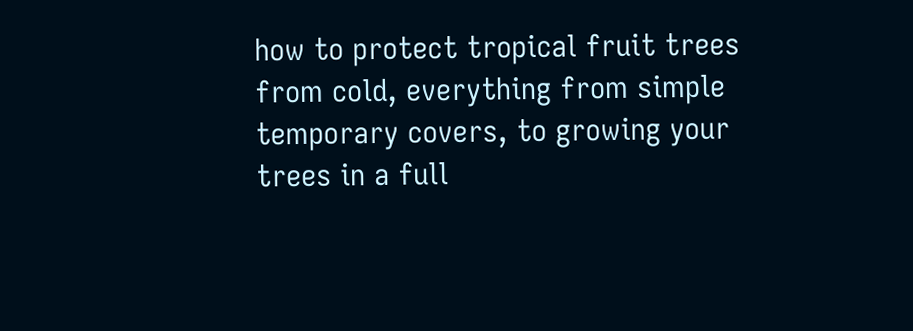how to protect tropical fruit trees from cold, everything from simple temporary covers, to growing your trees in a full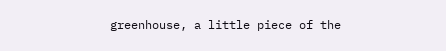greenhouse, a little piece of the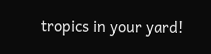tropics in your yard!